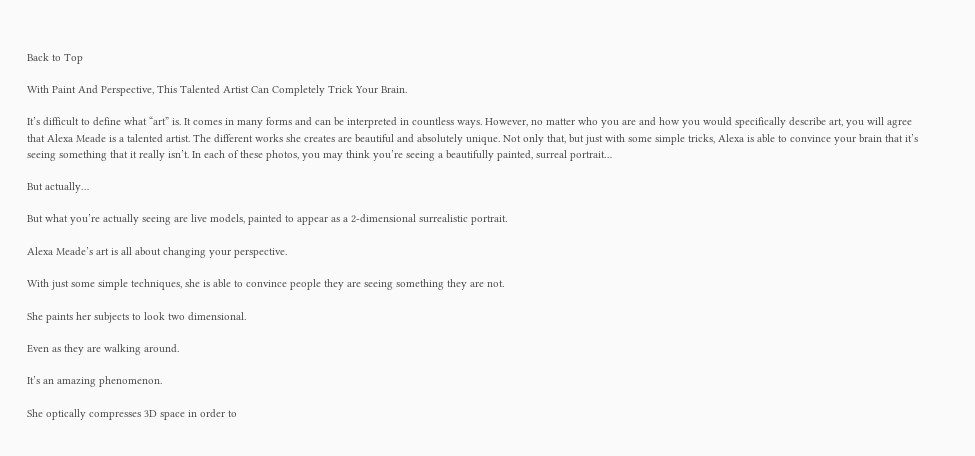Back to Top

With Paint And Perspective, This Talented Artist Can Completely Trick Your Brain.

It’s difficult to define what “art” is. It comes in many forms and can be interpreted in countless ways. However, no matter who you are and how you would specifically describe art, you will agree that Alexa Meade is a talented artist. The different works she creates are beautiful and absolutely unique. Not only that, but just with some simple tricks, Alexa is able to convince your brain that it’s seeing something that it really isn’t. In each of these photos, you may think you’re seeing a beautifully painted, surreal portrait…

But actually…

But what you’re actually seeing are live models, painted to appear as a 2-dimensional surrealistic portrait.

Alexa Meade’s art is all about changing your perspective.

With just some simple techniques, she is able to convince people they are seeing something they are not.

She paints her subjects to look two dimensional.

Even as they are walking around.

It’s an amazing phenomenon.

She optically compresses 3D space in order to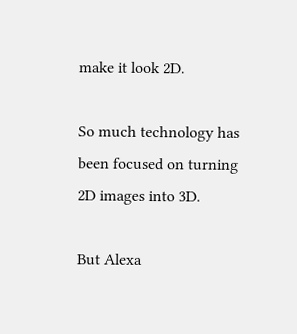make it look 2D.

So much technology has been focused on turning 2D images into 3D.

But Alexa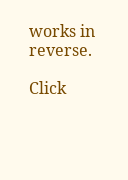works in reverse.

Click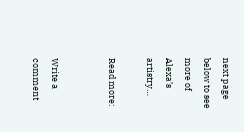next page below to see more of Alexa’s artistry…

Read more:


Write a comment